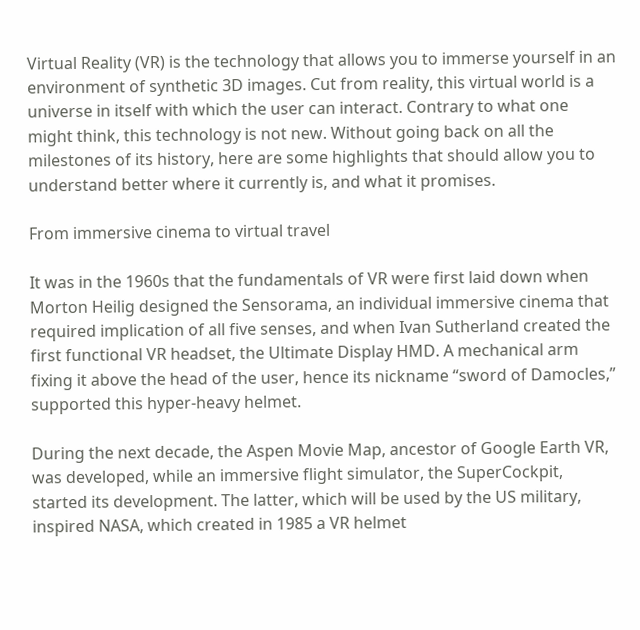Virtual Reality (VR) is the technology that allows you to immerse yourself in an environment of synthetic 3D images. Cut from reality, this virtual world is a universe in itself with which the user can interact. Contrary to what one might think, this technology is not new. Without going back on all the milestones of its history, here are some highlights that should allow you to understand better where it currently is, and what it promises.

From immersive cinema to virtual travel

It was in the 1960s that the fundamentals of VR were first laid down when Morton Heilig designed the Sensorama, an individual immersive cinema that required implication of all five senses, and when Ivan Sutherland created the first functional VR headset, the Ultimate Display HMD. A mechanical arm fixing it above the head of the user, hence its nickname “sword of Damocles,” supported this hyper-heavy helmet.

During the next decade, the Aspen Movie Map, ancestor of Google Earth VR, was developed, while an immersive flight simulator, the SuperCockpit, started its development. The latter, which will be used by the US military, inspired NASA, which created in 1985 a VR helmet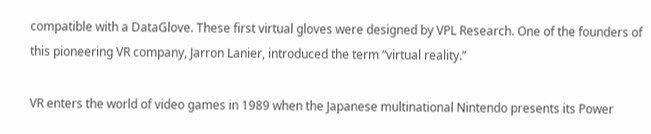compatible with a DataGlove. These first virtual gloves were designed by VPL Research. One of the founders of this pioneering VR company, Jarron Lanier, introduced the term “virtual reality.”

VR enters the world of video games in 1989 when the Japanese multinational Nintendo presents its Power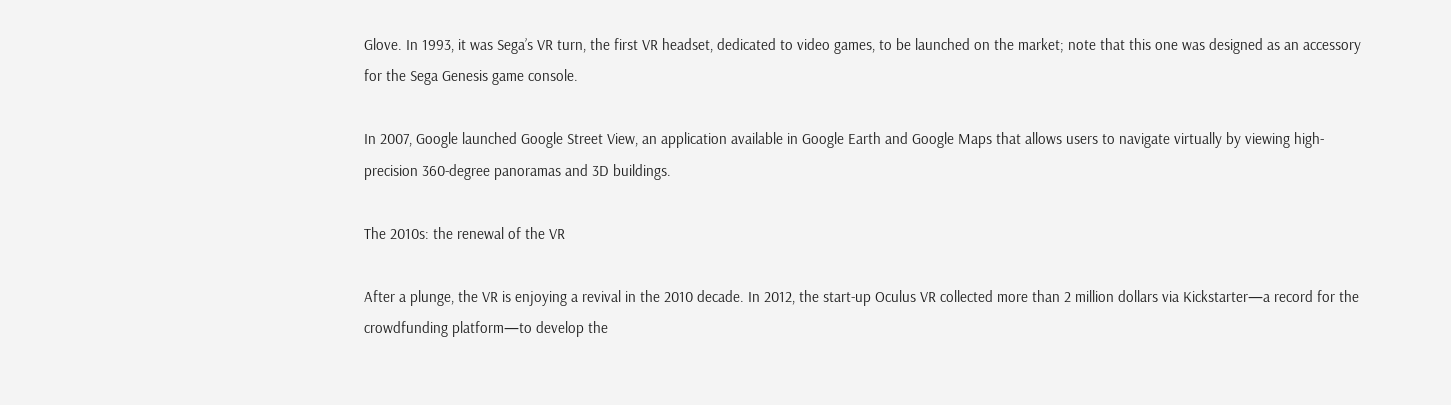Glove. In 1993, it was Sega’s VR turn, the first VR headset, dedicated to video games, to be launched on the market; note that this one was designed as an accessory for the Sega Genesis game console.

In 2007, Google launched Google Street View, an application available in Google Earth and Google Maps that allows users to navigate virtually by viewing high-precision 360-degree panoramas and 3D buildings.

The 2010s: the renewal of the VR

After a plunge, the VR is enjoying a revival in the 2010 decade. In 2012, the start-up Oculus VR collected more than 2 million dollars via Kickstarter—a record for the crowdfunding platform—to develop the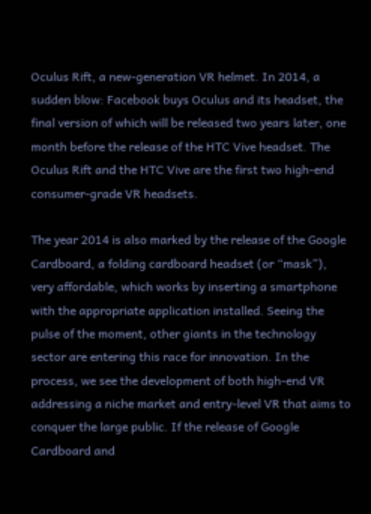Oculus Rift, a new-generation VR helmet. In 2014, a sudden blow: Facebook buys Oculus and its headset, the final version of which will be released two years later, one month before the release of the HTC Vive headset. The Oculus Rift and the HTC Vive are the first two high-end consumer-grade VR headsets.

The year 2014 is also marked by the release of the Google Cardboard, a folding cardboard headset (or “mask”), very affordable, which works by inserting a smartphone with the appropriate application installed. Seeing the pulse of the moment, other giants in the technology sector are entering this race for innovation. In the process, we see the development of both high-end VR addressing a niche market and entry-level VR that aims to conquer the large public. If the release of Google Cardboard and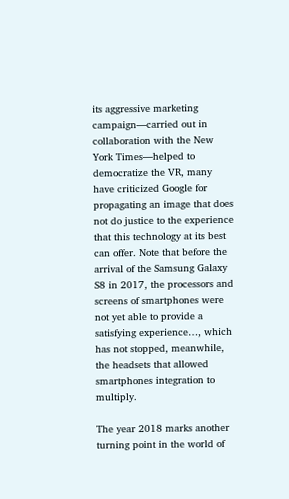its aggressive marketing campaign—carried out in collaboration with the New York Times—helped to democratize the VR, many have criticized Google for propagating an image that does not do justice to the experience that this technology at its best can offer. Note that before the arrival of the Samsung Galaxy S8 in 2017, the processors and screens of smartphones were not yet able to provide a satisfying experience…, which has not stopped, meanwhile, the headsets that allowed smartphones integration to multiply.

The year 2018 marks another turning point in the world of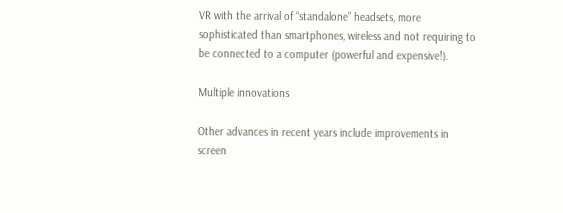VR with the arrival of “standalone” headsets, more sophisticated than smartphones, wireless and not requiring to be connected to a computer (powerful and expensive!).

Multiple innovations

Other advances in recent years include improvements in screen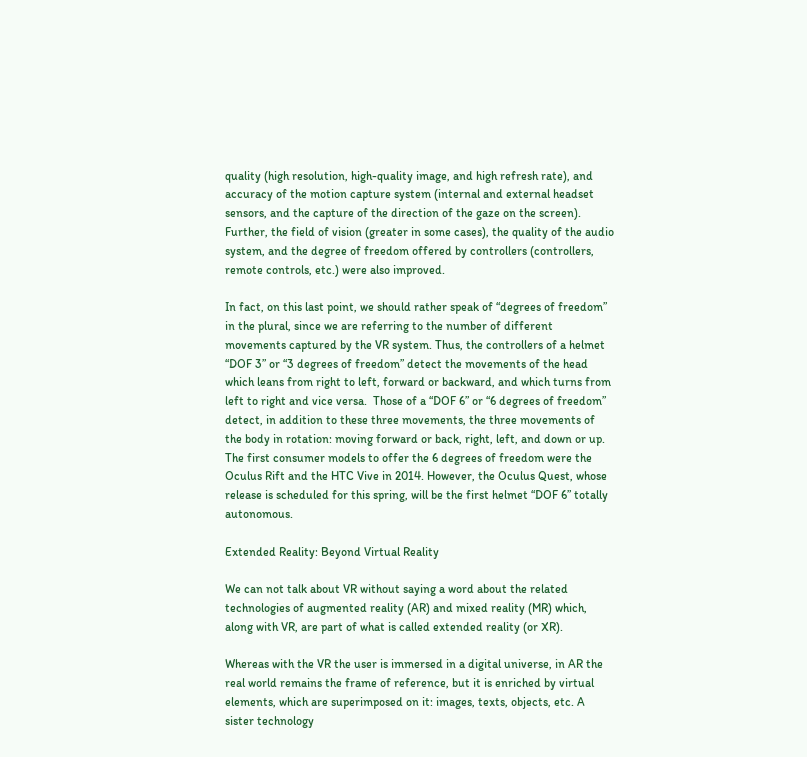quality (high resolution, high-quality image, and high refresh rate), and accuracy of the motion capture system (internal and external headset sensors, and the capture of the direction of the gaze on the screen). Further, the field of vision (greater in some cases), the quality of the audio system, and the degree of freedom offered by controllers (controllers, remote controls, etc.) were also improved.

In fact, on this last point, we should rather speak of “degrees of freedom” in the plural, since we are referring to the number of different movements captured by the VR system. Thus, the controllers of a helmet “DOF 3” or “3 degrees of freedom” detect the movements of the head which leans from right to left, forward or backward, and which turns from left to right and vice versa.  Those of a “DOF 6” or “6 degrees of freedom” detect, in addition to these three movements, the three movements of the body in rotation: moving forward or back, right, left, and down or up. The first consumer models to offer the 6 degrees of freedom were the Oculus Rift and the HTC Vive in 2014. However, the Oculus Quest, whose release is scheduled for this spring, will be the first helmet “DOF 6” totally autonomous.

Extended Reality: Beyond Virtual Reality

We can not talk about VR without saying a word about the related technologies of augmented reality (AR) and mixed reality (MR) which, along with VR, are part of what is called extended reality (or XR).

Whereas with the VR the user is immersed in a digital universe, in AR the real world remains the frame of reference, but it is enriched by virtual elements, which are superimposed on it: images, texts, objects, etc. A sister technology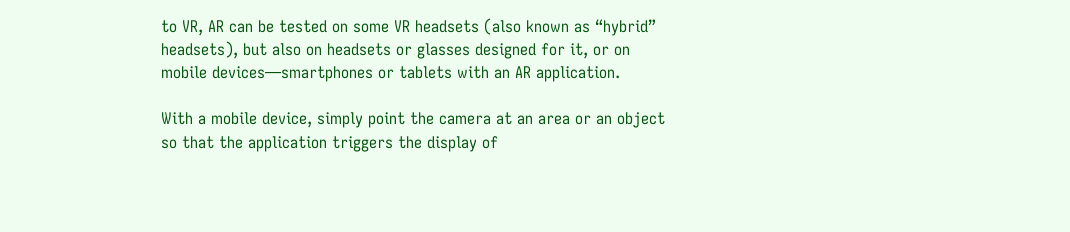to VR, AR can be tested on some VR headsets (also known as “hybrid” headsets), but also on headsets or glasses designed for it, or on mobile devices—smartphones or tablets with an AR application.

With a mobile device, simply point the camera at an area or an object so that the application triggers the display of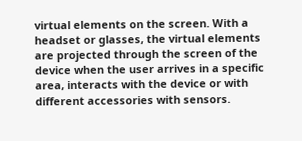virtual elements on the screen. With a headset or glasses, the virtual elements are projected through the screen of the device when the user arrives in a specific area, interacts with the device or with different accessories with sensors.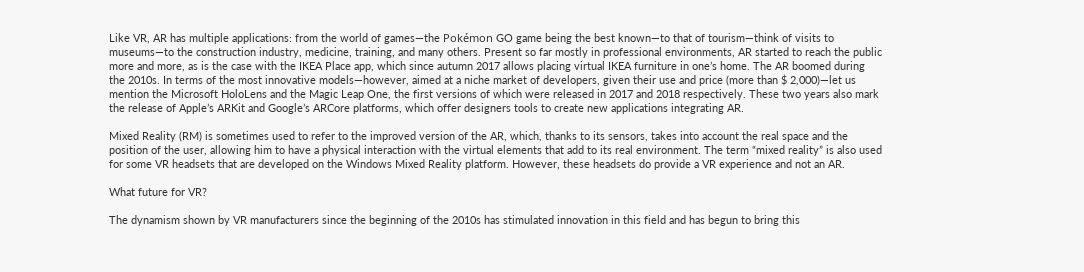Like VR, AR has multiple applications: from the world of games—the Pokémon GO game being the best known—to that of tourism—think of visits to museums—to the construction industry, medicine, training, and many others. Present so far mostly in professional environments, AR started to reach the public more and more, as is the case with the IKEA Place app, which since autumn 2017 allows placing virtual IKEA furniture in one’s home. The AR boomed during the 2010s. In terms of the most innovative models—however, aimed at a niche market of developers, given their use and price (more than $ 2,000)—let us mention the Microsoft HoloLens and the Magic Leap One, the first versions of which were released in 2017 and 2018 respectively. These two years also mark the release of Apple’s ARKit and Google’s ARCore platforms, which offer designers tools to create new applications integrating AR.

Mixed Reality (RM) is sometimes used to refer to the improved version of the AR, which, thanks to its sensors, takes into account the real space and the position of the user, allowing him to have a physical interaction with the virtual elements that add to its real environment. The term “mixed reality” is also used for some VR headsets that are developed on the Windows Mixed Reality platform. However, these headsets do provide a VR experience and not an AR.

What future for VR?

The dynamism shown by VR manufacturers since the beginning of the 2010s has stimulated innovation in this field and has begun to bring this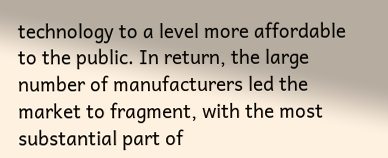technology to a level more affordable to the public. In return, the large number of manufacturers led the market to fragment, with the most substantial part of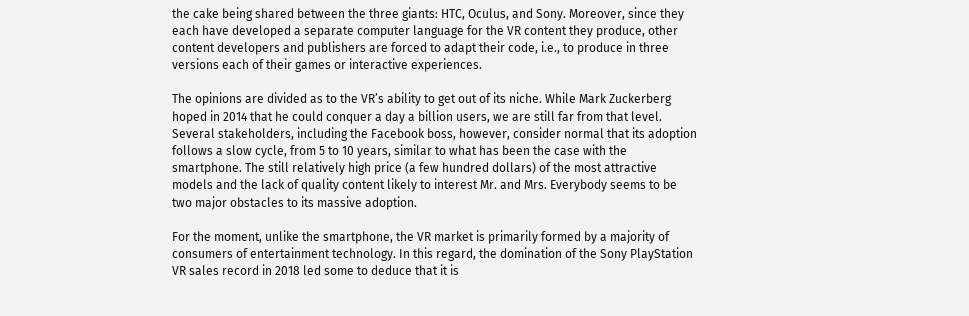the cake being shared between the three giants: HTC, Oculus, and Sony. Moreover, since they each have developed a separate computer language for the VR content they produce, other content developers and publishers are forced to adapt their code, i.e., to produce in three versions each of their games or interactive experiences.

The opinions are divided as to the VR’s ability to get out of its niche. While Mark Zuckerberg hoped in 2014 that he could conquer a day a billion users, we are still far from that level. Several stakeholders, including the Facebook boss, however, consider normal that its adoption follows a slow cycle, from 5 to 10 years, similar to what has been the case with the smartphone. The still relatively high price (a few hundred dollars) of the most attractive models and the lack of quality content likely to interest Mr. and Mrs. Everybody seems to be two major obstacles to its massive adoption.

For the moment, unlike the smartphone, the VR market is primarily formed by a majority of consumers of entertainment technology. In this regard, the domination of the Sony PlayStation VR sales record in 2018 led some to deduce that it is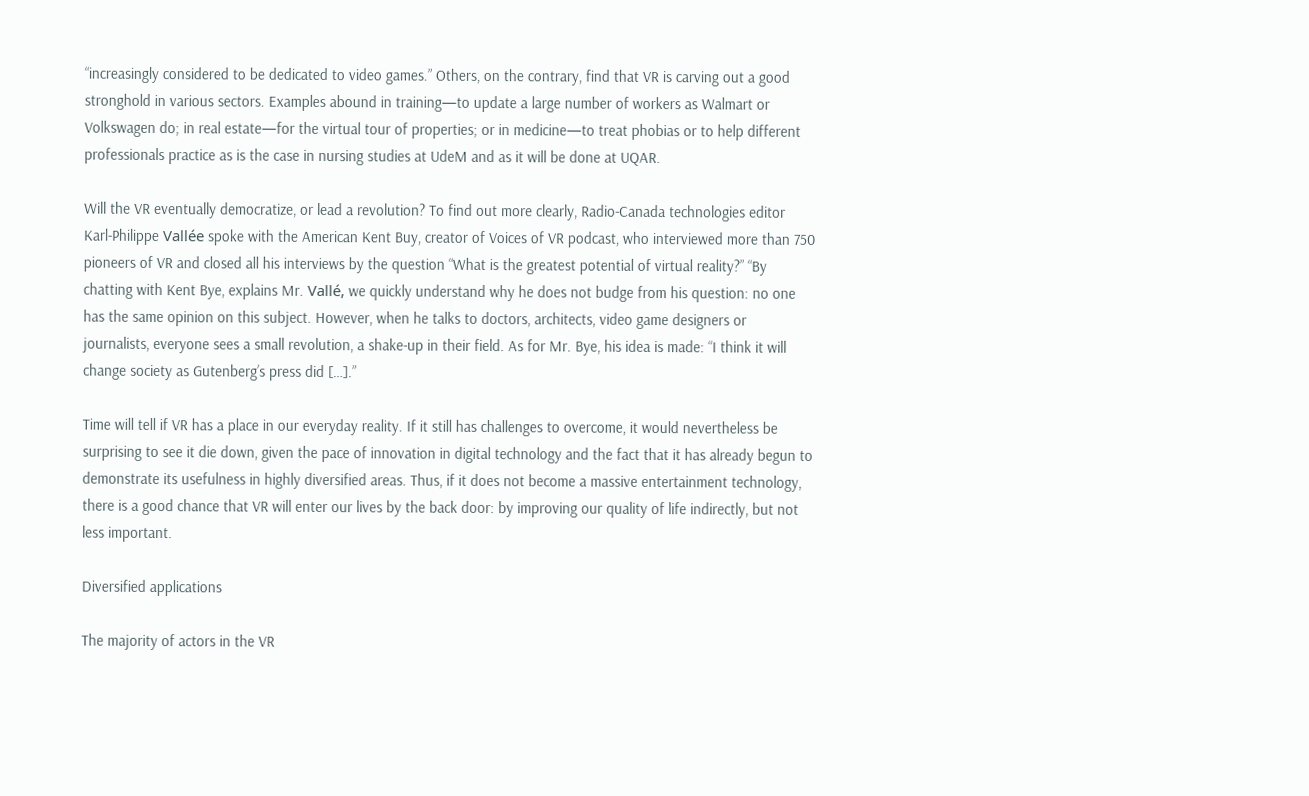“increasingly considered to be dedicated to video games.” Others, on the contrary, find that VR is carving out a good stronghold in various sectors. Examples abound in training—to update a large number of workers as Walmart or Volkswagen do; in real estate—for the virtual tour of properties; or in medicine—to treat phobias or to help different professionals practice as is the case in nursing studies at UdeM and as it will be done at UQAR.

Will the VR eventually democratize, or lead a revolution? To find out more clearly, Radio-Canada technologies editor Karl-Philippe Vallée spoke with the American Kent Buy, creator of Voices of VR podcast, who interviewed more than 750 pioneers of VR and closed all his interviews by the question “What is the greatest potential of virtual reality?” “By chatting with Kent Bye, explains Mr. Vallé, we quickly understand why he does not budge from his question: no one has the same opinion on this subject. However, when he talks to doctors, architects, video game designers or journalists, everyone sees a small revolution, a shake-up in their field. As for Mr. Bye, his idea is made: “I think it will change society as Gutenberg’s press did […].”

Time will tell if VR has a place in our everyday reality. If it still has challenges to overcome, it would nevertheless be surprising to see it die down, given the pace of innovation in digital technology and the fact that it has already begun to demonstrate its usefulness in highly diversified areas. Thus, if it does not become a massive entertainment technology, there is a good chance that VR will enter our lives by the back door: by improving our quality of life indirectly, but not less important.

Diversified applications

The majority of actors in the VR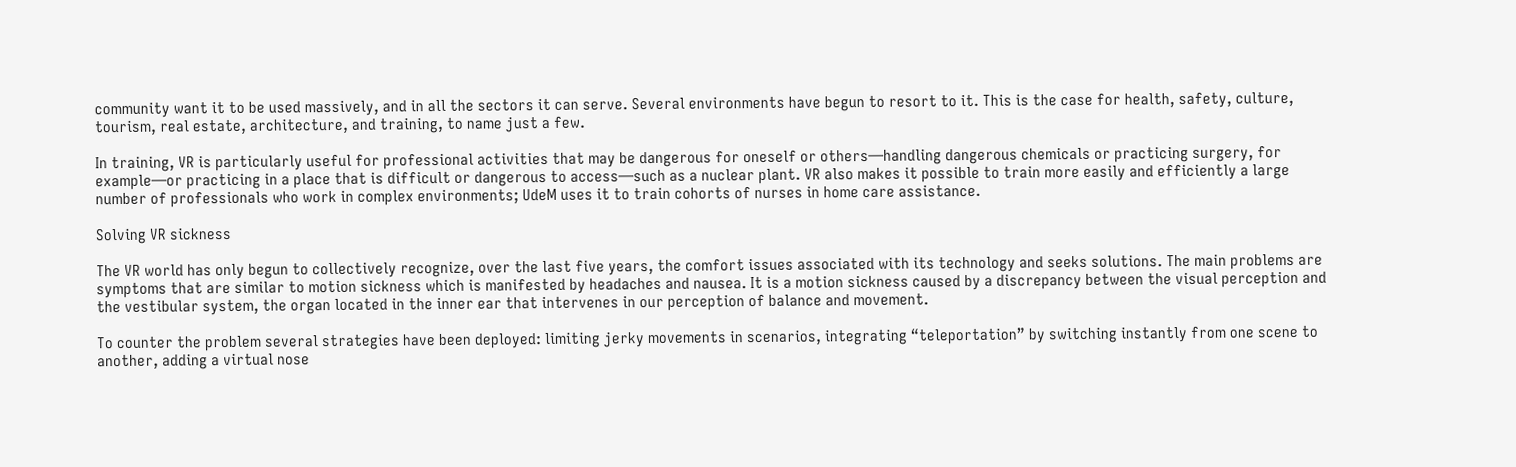community want it to be used massively, and in all the sectors it can serve. Several environments have begun to resort to it. This is the case for health, safety, culture, tourism, real estate, architecture, and training, to name just a few.

In training, VR is particularly useful for professional activities that may be dangerous for oneself or others—handling dangerous chemicals or practicing surgery, for example—or practicing in a place that is difficult or dangerous to access—such as a nuclear plant. VR also makes it possible to train more easily and efficiently a large number of professionals who work in complex environments; UdeM uses it to train cohorts of nurses in home care assistance.

Solving VR sickness

The VR world has only begun to collectively recognize, over the last five years, the comfort issues associated with its technology and seeks solutions. The main problems are symptoms that are similar to motion sickness which is manifested by headaches and nausea. It is a motion sickness caused by a discrepancy between the visual perception and the vestibular system, the organ located in the inner ear that intervenes in our perception of balance and movement.

To counter the problem several strategies have been deployed: limiting jerky movements in scenarios, integrating “teleportation” by switching instantly from one scene to another, adding a virtual nose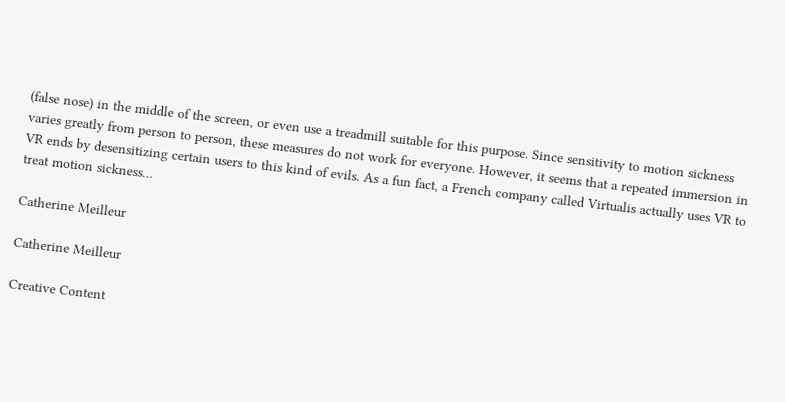(false nose) in the middle of the screen, or even use a treadmill suitable for this purpose. Since sensitivity to motion sickness varies greatly from person to person, these measures do not work for everyone. However, it seems that a repeated immersion in VR ends by desensitizing certain users to this kind of evils. As a fun fact, a French company called Virtualis actually uses VR to treat motion sickness…

Catherine Meilleur

Catherine Meilleur

Creative Content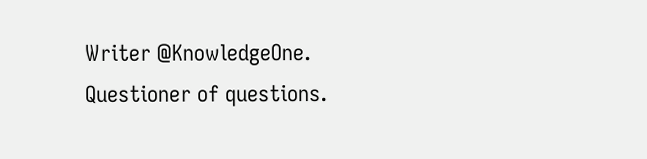Writer @KnowledgeOne. Questioner of questions.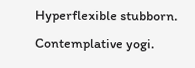Hyperflexible stubborn. Contemplative yogi.